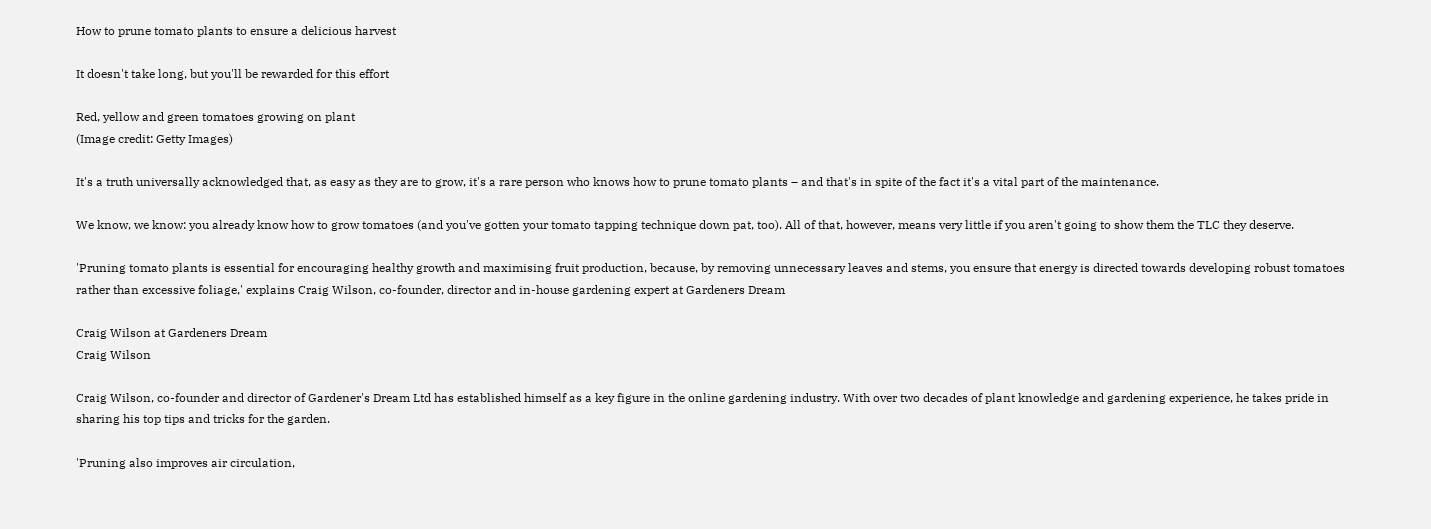How to prune tomato plants to ensure a delicious harvest

It doesn't take long, but you'll be rewarded for this effort

Red, yellow and green tomatoes growing on plant
(Image credit: Getty Images)

It's a truth universally acknowledged that, as easy as they are to grow, it's a rare person who knows how to prune tomato plants – and that's in spite of the fact it's a vital part of the maintenance.

We know, we know: you already know how to grow tomatoes (and you've gotten your tomato tapping technique down pat, too). All of that, however, means very little if you aren't going to show them the TLC they deserve.

'Pruning tomato plants is essential for encouraging healthy growth and maximising fruit production, because, by removing unnecessary leaves and stems, you ensure that energy is directed towards developing robust tomatoes rather than excessive foliage,' explains Craig Wilson, co-founder, director and in-house gardening expert at Gardeners Dream

Craig Wilson at Gardeners Dream
Craig Wilson

Craig Wilson, co-founder and director of Gardener's Dream Ltd has established himself as a key figure in the online gardening industry. With over two decades of plant knowledge and gardening experience, he takes pride in sharing his top tips and tricks for the garden.

'Pruning also improves air circulation,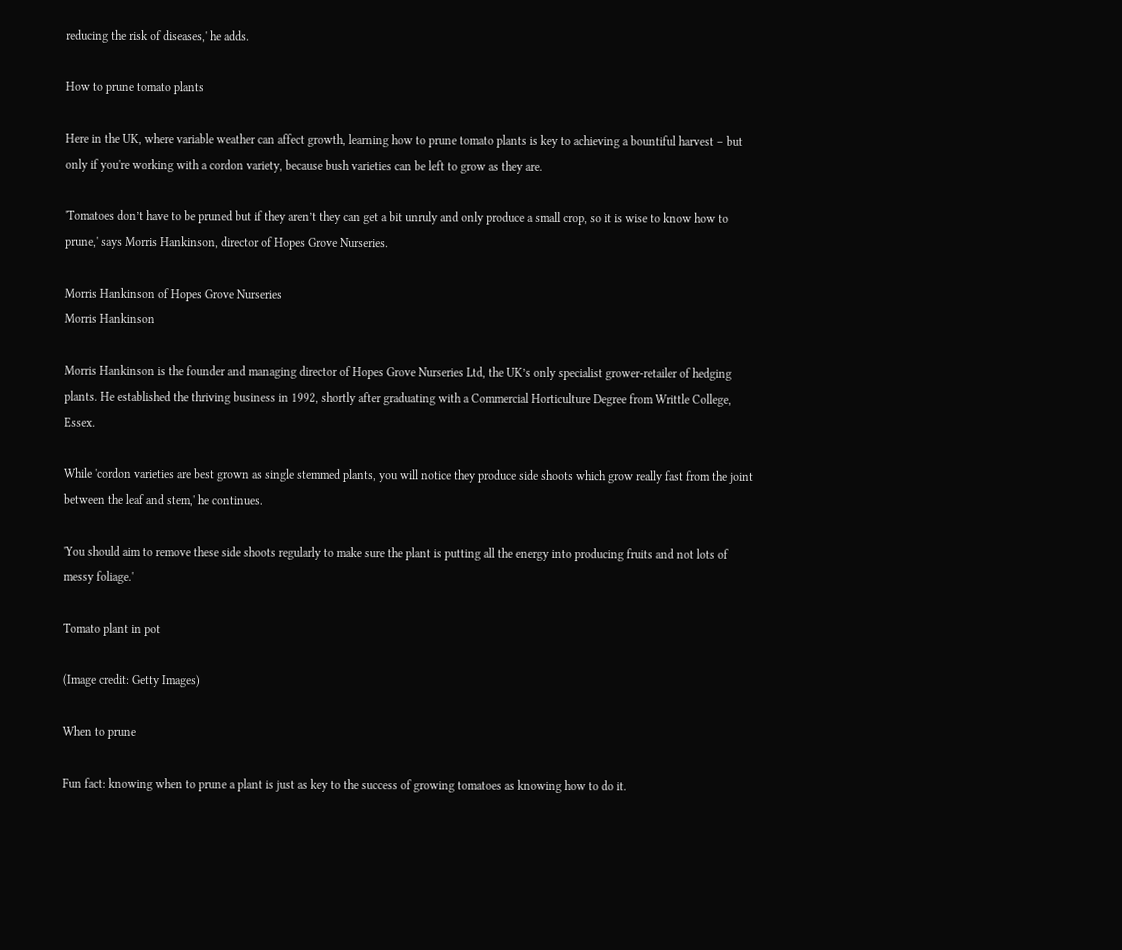reducing the risk of diseases,' he adds.

How to prune tomato plants

Here in the UK, where variable weather can affect growth, learning how to prune tomato plants is key to achieving a bountiful harvest – but only if you're working with a cordon variety, because bush varieties can be left to grow as they are.

'Tomatoes don’t have to be pruned but if they aren’t they can get a bit unruly and only produce a small crop, so it is wise to know how to prune,' says Morris Hankinson, director of Hopes Grove Nurseries.

Morris Hankinson of Hopes Grove Nurseries
Morris Hankinson

Morris Hankinson is the founder and managing director of Hopes Grove Nurseries Ltd, the UK’s only specialist grower-retailer of hedging plants. He established the thriving business in 1992, shortly after graduating with a Commercial Horticulture Degree from Writtle College, Essex.

While 'cordon varieties are best grown as single stemmed plants, you will notice they produce side shoots which grow really fast from the joint between the leaf and stem,' he continues.

'You should aim to remove these side shoots regularly to make sure the plant is putting all the energy into producing fruits and not lots of messy foliage.'

Tomato plant in pot

(Image credit: Getty Images)

When to prune

Fun fact: knowing when to prune a plant is just as key to the success of growing tomatoes as knowing how to do it.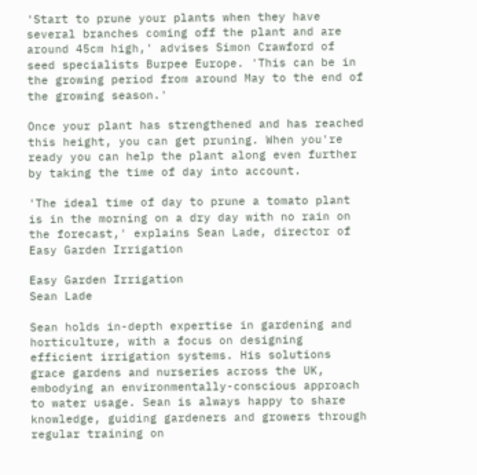'Start to prune your plants when they have several branches coming off the plant and are around 45cm high,' advises Simon Crawford of seed specialists Burpee Europe. 'This can be in the growing period from around May to the end of the growing season.'

Once your plant has strengthened and has reached this height, you can get pruning. When you're ready you can help the plant along even further by taking the time of day into account.

'The ideal time of day to prune a tomato plant is in the morning on a dry day with no rain on the forecast,' explains Sean Lade, director of Easy Garden Irrigation

Easy Garden Irrigation
Sean Lade

Sean holds in-depth expertise in gardening and horticulture, with a focus on designing efficient irrigation systems. His solutions grace gardens and nurseries across the UK, embodying an environmentally-conscious approach to water usage. Sean is always happy to share knowledge, guiding gardeners and growers through regular training on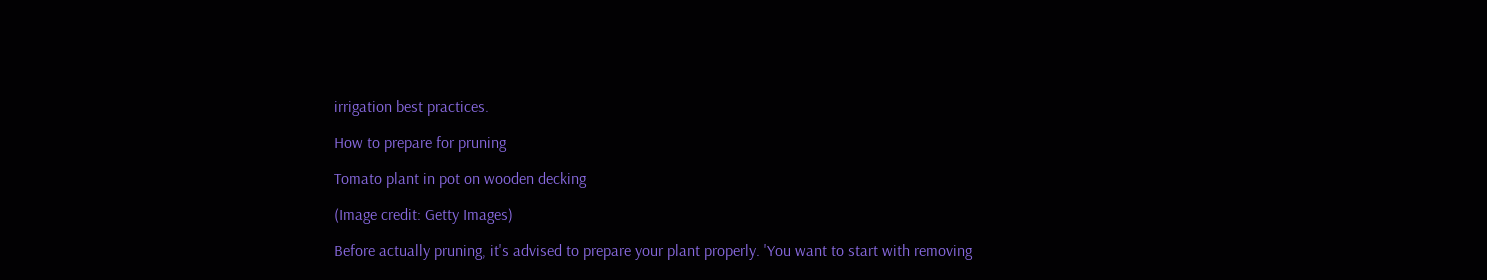irrigation best practices.

How to prepare for pruning

Tomato plant in pot on wooden decking

(Image credit: Getty Images)

Before actually pruning, it's advised to prepare your plant properly. 'You want to start with removing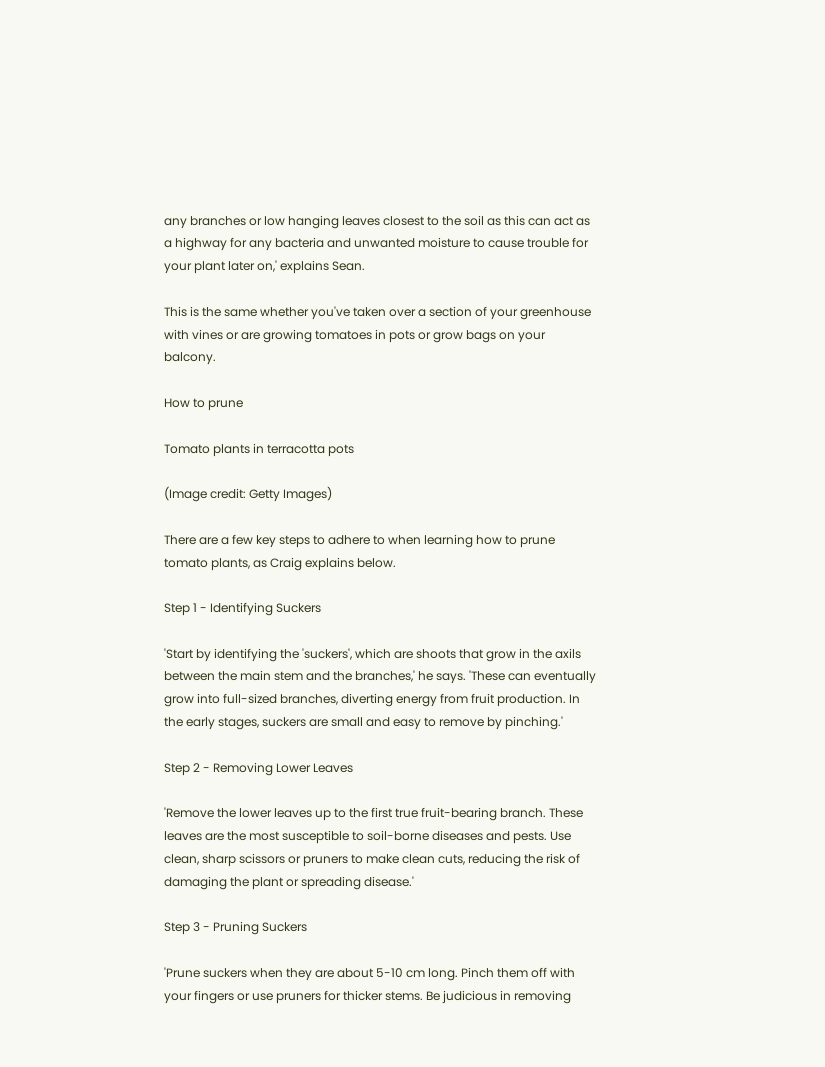any branches or low hanging leaves closest to the soil as this can act as a highway for any bacteria and unwanted moisture to cause trouble for your plant later on,' explains Sean.

This is the same whether you've taken over a section of your greenhouse with vines or are growing tomatoes in pots or grow bags on your balcony.

How to prune

Tomato plants in terracotta pots

(Image credit: Getty Images)

There are a few key steps to adhere to when learning how to prune tomato plants, as Craig explains below.

Step 1 - Identifying Suckers

'Start by identifying the 'suckers', which are shoots that grow in the axils between the main stem and the branches,' he says. 'These can eventually grow into full-sized branches, diverting energy from fruit production. In the early stages, suckers are small and easy to remove by pinching.'

Step 2 - Removing Lower Leaves

'Remove the lower leaves up to the first true fruit-bearing branch. These leaves are the most susceptible to soil-borne diseases and pests. Use clean, sharp scissors or pruners to make clean cuts, reducing the risk of damaging the plant or spreading disease.'

Step 3 - Pruning Suckers

'Prune suckers when they are about 5-10 cm long. Pinch them off with your fingers or use pruners for thicker stems. Be judicious in removing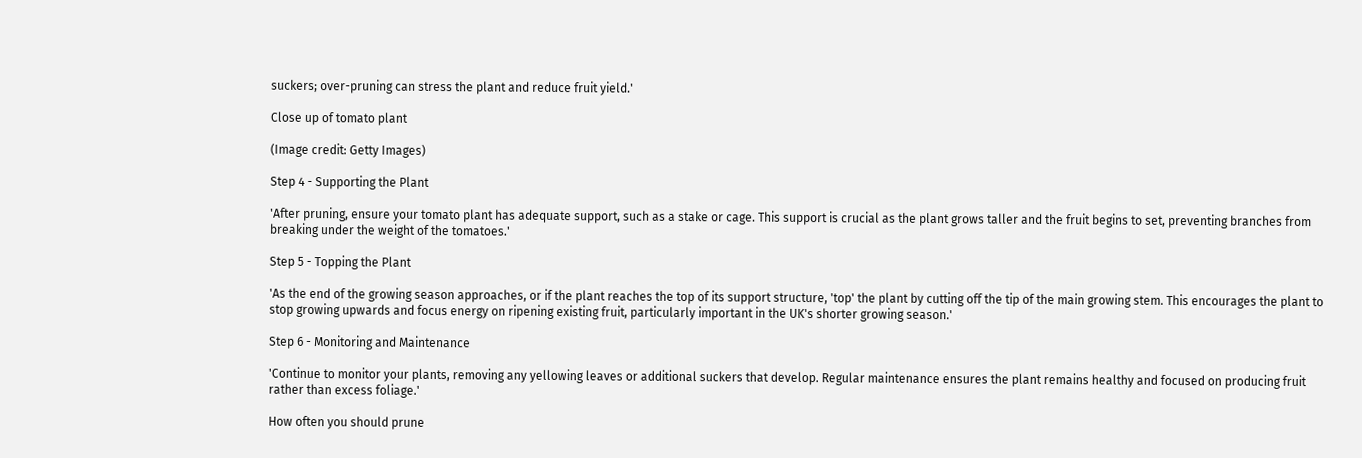suckers; over-pruning can stress the plant and reduce fruit yield.'

Close up of tomato plant

(Image credit: Getty Images)

Step 4 - Supporting the Plant

'After pruning, ensure your tomato plant has adequate support, such as a stake or cage. This support is crucial as the plant grows taller and the fruit begins to set, preventing branches from breaking under the weight of the tomatoes.'

Step 5 - Topping the Plant

'As the end of the growing season approaches, or if the plant reaches the top of its support structure, 'top' the plant by cutting off the tip of the main growing stem. This encourages the plant to stop growing upwards and focus energy on ripening existing fruit, particularly important in the UK's shorter growing season.'

Step 6 - Monitoring and Maintenance

'Continue to monitor your plants, removing any yellowing leaves or additional suckers that develop. Regular maintenance ensures the plant remains healthy and focused on producing fruit rather than excess foliage.'

How often you should prune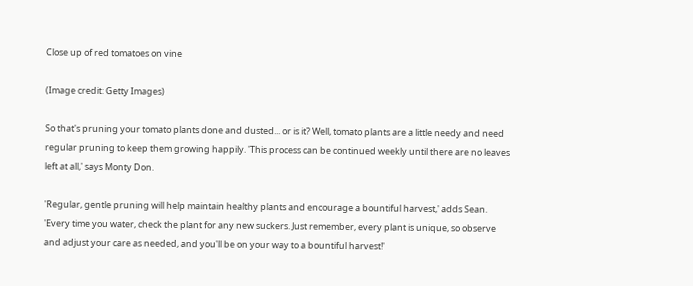Close up of red tomatoes on vine

(Image credit: Getty Images)

So that's pruning your tomato plants done and dusted... or is it? Well, tomato plants are a little needy and need regular pruning to keep them growing happily. 'This process can be continued weekly until there are no leaves left at all,' says Monty Don.

'Regular, gentle pruning will help maintain healthy plants and encourage a bountiful harvest,' adds Sean. 'Every time you water, check the plant for any new suckers. Just remember, every plant is unique, so observe and adjust your care as needed, and you'll be on your way to a bountiful harvest!'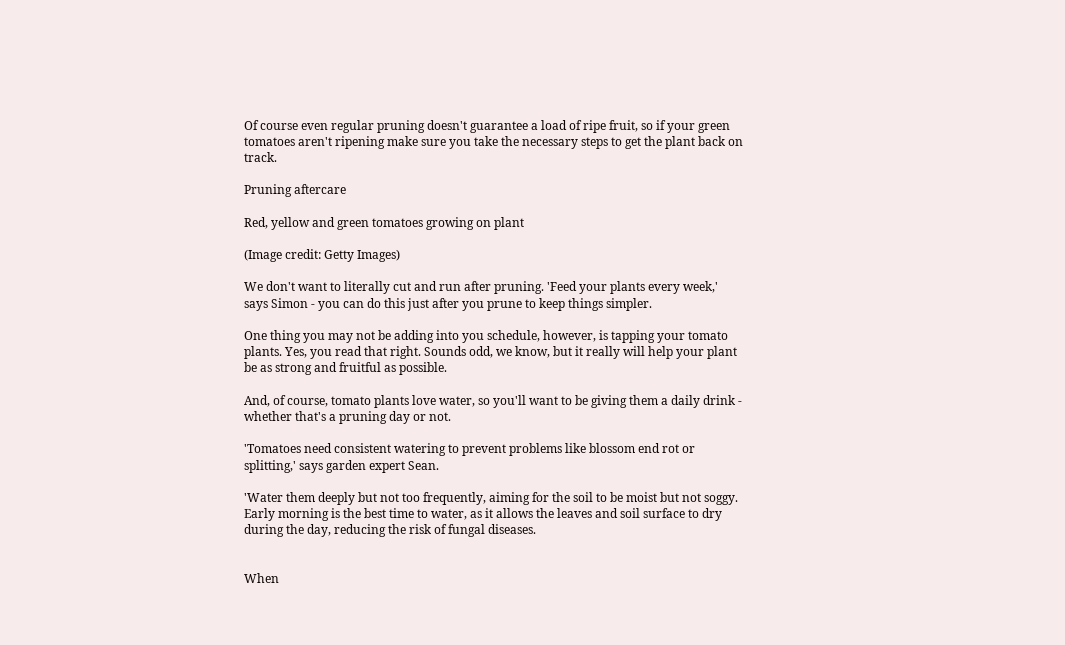Of course even regular pruning doesn't guarantee a load of ripe fruit, so if your green tomatoes aren't ripening make sure you take the necessary steps to get the plant back on track.

Pruning aftercare

Red, yellow and green tomatoes growing on plant

(Image credit: Getty Images)

We don't want to literally cut and run after pruning. 'Feed your plants every week,' says Simon - you can do this just after you prune to keep things simpler.

One thing you may not be adding into you schedule, however, is tapping your tomato plants. Yes, you read that right. Sounds odd, we know, but it really will help your plant be as strong and fruitful as possible.

And, of course, tomato plants love water, so you'll want to be giving them a daily drink - whether that's a pruning day or not.

'Tomatoes need consistent watering to prevent problems like blossom end rot or splitting,' says garden expert Sean.

'Water them deeply but not too frequently, aiming for the soil to be moist but not soggy. Early morning is the best time to water, as it allows the leaves and soil surface to dry during the day, reducing the risk of fungal diseases.


When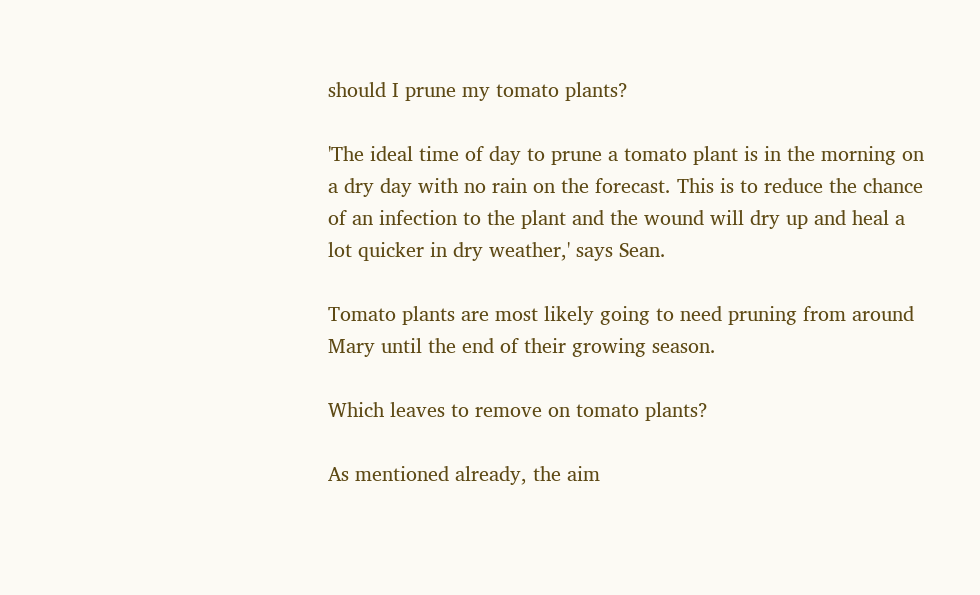should I prune my tomato plants?

'The ideal time of day to prune a tomato plant is in the morning on a dry day with no rain on the forecast. This is to reduce the chance of an infection to the plant and the wound will dry up and heal a lot quicker in dry weather,' says Sean.

Tomato plants are most likely going to need pruning from around Mary until the end of their growing season.

Which leaves to remove on tomato plants?

As mentioned already, the aim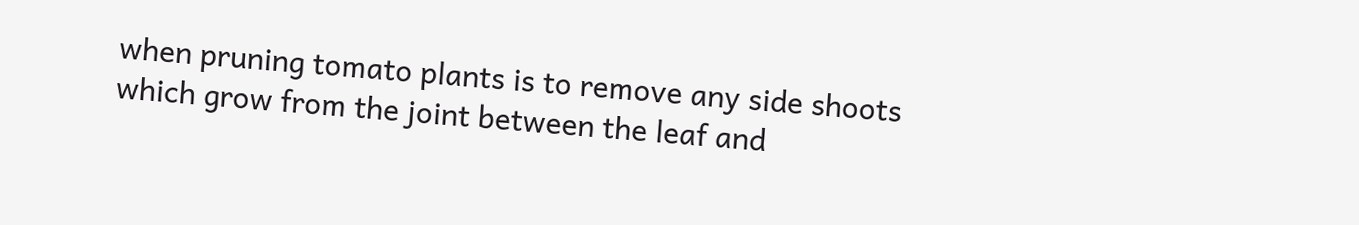when pruning tomato plants is to remove any side shoots which grow from the joint between the leaf and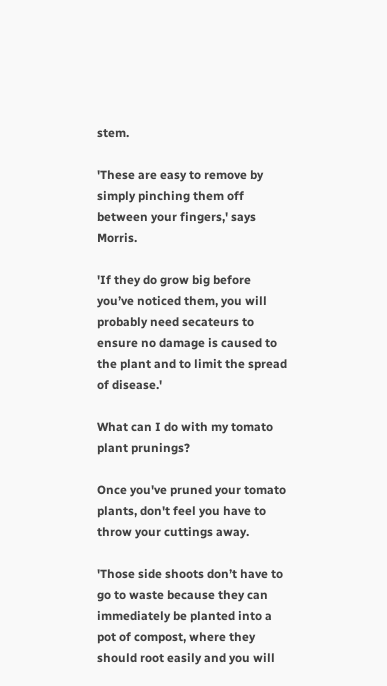stem.

'These are easy to remove by simply pinching them off between your fingers,' says Morris.

'If they do grow big before you’ve noticed them, you will probably need secateurs to ensure no damage is caused to the plant and to limit the spread of disease.'

What can I do with my tomato plant prunings?

Once you've pruned your tomato plants, don't feel you have to throw your cuttings away.

'Those side shoots don’t have to go to waste because they can immediately be planted into a pot of compost, where they should root easily and you will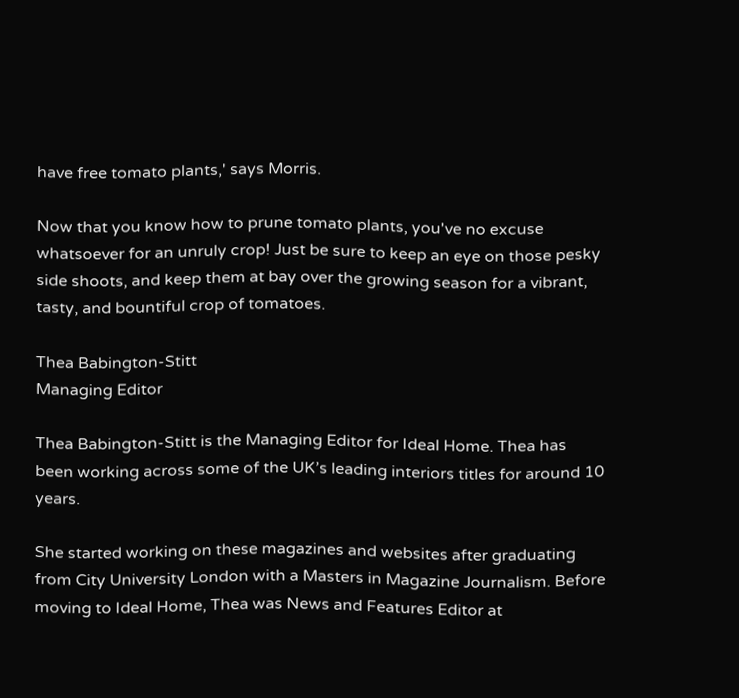have free tomato plants,' says Morris.

Now that you know how to prune tomato plants, you've no excuse whatsoever for an unruly crop! Just be sure to keep an eye on those pesky side shoots, and keep them at bay over the growing season for a vibrant, tasty, and bountiful crop of tomatoes.

Thea Babington-Stitt
Managing Editor

Thea Babington-Stitt is the Managing Editor for Ideal Home. Thea has been working across some of the UK’s leading interiors titles for around 10 years.

She started working on these magazines and websites after graduating from City University London with a Masters in Magazine Journalism. Before moving to Ideal Home, Thea was News and Features Editor at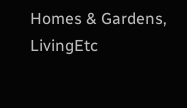Homes & Gardens, LivingEtc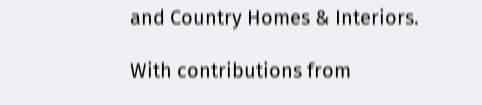and Country Homes & Interiors.

With contributions from